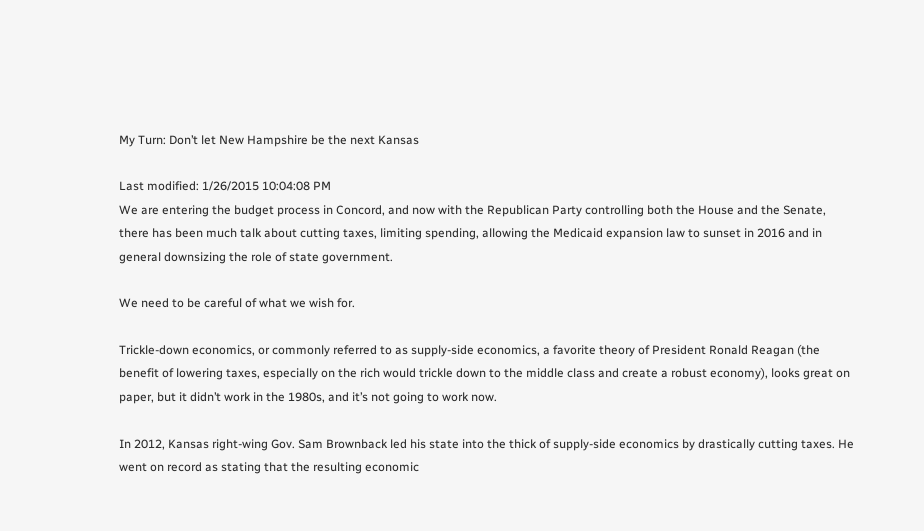My Turn: Don’t let New Hampshire be the next Kansas

Last modified: 1/26/2015 10:04:08 PM
We are entering the budget process in Concord, and now with the Republican Party controlling both the House and the Senate, there has been much talk about cutting taxes, limiting spending, allowing the Medicaid expansion law to sunset in 2016 and in general downsizing the role of state government.

We need to be careful of what we wish for.

Trickle-down economics, or commonly referred to as supply-side economics, a favorite theory of President Ronald Reagan (the benefit of lowering taxes, especially on the rich would trickle down to the middle class and create a robust economy), looks great on paper, but it didn’t work in the 1980s, and it’s not going to work now.

In 2012, Kansas right-wing Gov. Sam Brownback led his state into the thick of supply-side economics by drastically cutting taxes. He went on record as stating that the resulting economic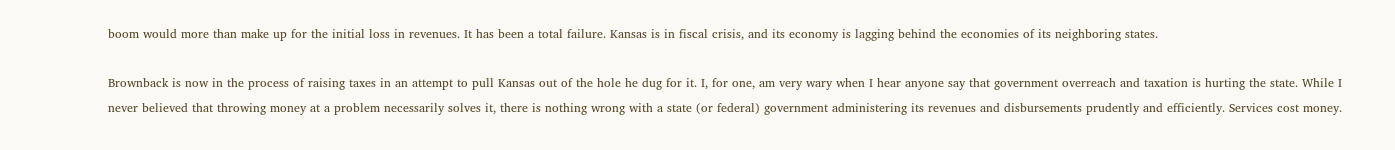boom would more than make up for the initial loss in revenues. It has been a total failure. Kansas is in fiscal crisis, and its economy is lagging behind the economies of its neighboring states.

Brownback is now in the process of raising taxes in an attempt to pull Kansas out of the hole he dug for it. I, for one, am very wary when I hear anyone say that government overreach and taxation is hurting the state. While I never believed that throwing money at a problem necessarily solves it, there is nothing wrong with a state (or federal) government administering its revenues and disbursements prudently and efficiently. Services cost money.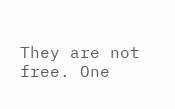They are not free. One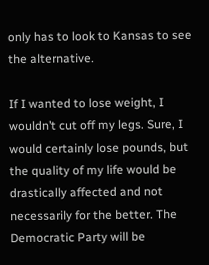only has to look to Kansas to see the alternative.

If I wanted to lose weight, I wouldn’t cut off my legs. Sure, I would certainly lose pounds, but the quality of my life would be drastically affected and not necessarily for the better. The Democratic Party will be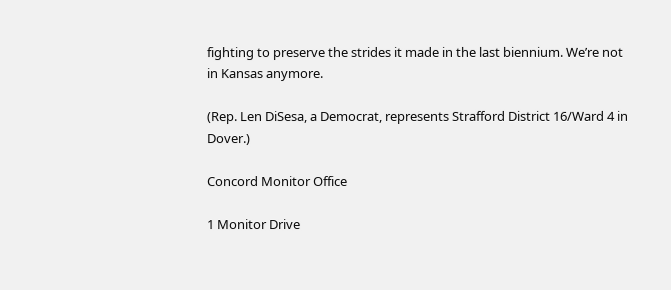fighting to preserve the strides it made in the last biennium. We’re not in Kansas anymore.

(Rep. Len DiSesa, a Democrat, represents Strafford District 16/Ward 4 in Dover.)

Concord Monitor Office

1 Monitor Drive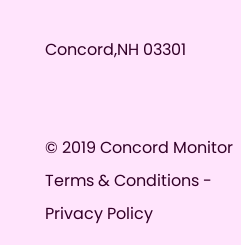Concord,NH 03301


© 2019 Concord Monitor
Terms & Conditions - Privacy Policy